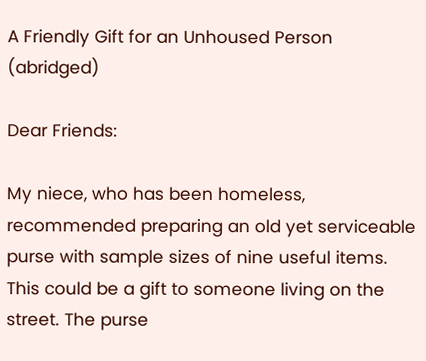A Friendly Gift for an Unhoused Person (abridged)

Dear Friends:

My niece, who has been homeless, recommended preparing an old yet serviceable purse with sample sizes of nine useful items. This could be a gift to someone living on the street. The purse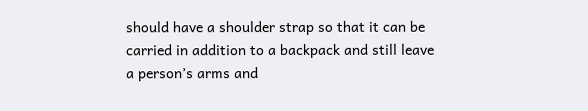should have a shoulder strap so that it can be carried in addition to a backpack and still leave a person’s arms and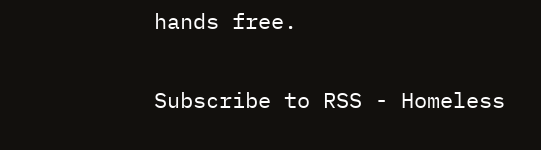hands free.

Subscribe to RSS - Homeless